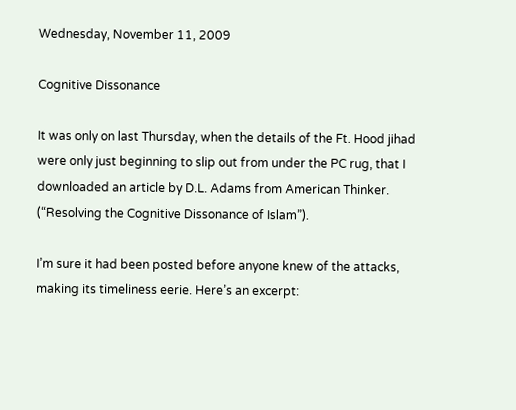Wednesday, November 11, 2009

Cognitive Dissonance

It was only on last Thursday, when the details of the Ft. Hood jihad were only just beginning to slip out from under the PC rug, that I downloaded an article by D.L. Adams from American Thinker. (“Resolving the Cognitive Dissonance of Islam”).

I’m sure it had been posted before anyone knew of the attacks, making its timeliness eerie. Here’s an excerpt: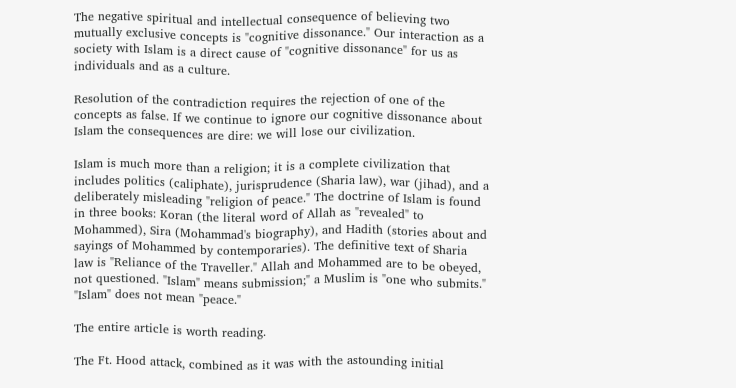The negative spiritual and intellectual consequence of believing two mutually exclusive concepts is "cognitive dissonance." Our interaction as a society with Islam is a direct cause of "cognitive dissonance" for us as individuals and as a culture.

Resolution of the contradiction requires the rejection of one of the concepts as false. If we continue to ignore our cognitive dissonance about Islam the consequences are dire: we will lose our civilization.

Islam is much more than a religion; it is a complete civilization that includes politics (caliphate), jurisprudence (Sharia law), war (jihad), and a deliberately misleading "religion of peace." The doctrine of Islam is found in three books: Koran (the literal word of Allah as "revealed" to Mohammed), Sira (Mohammad's biography), and Hadith (stories about and sayings of Mohammed by contemporaries). The definitive text of Sharia law is "Reliance of the Traveller." Allah and Mohammed are to be obeyed, not questioned. "Islam" means submission;" a Muslim is "one who submits." "Islam" does not mean "peace."

The entire article is worth reading.

The Ft. Hood attack, combined as it was with the astounding initial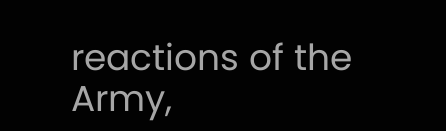reactions of the Army,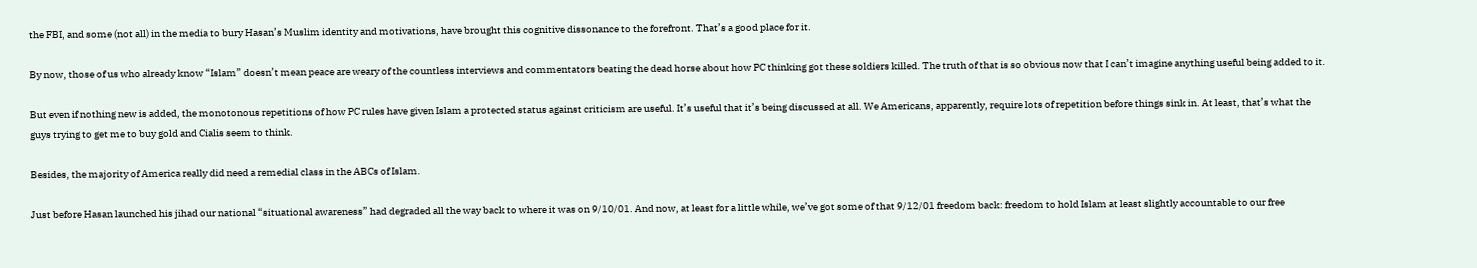the FBI, and some (not all) in the media to bury Hasan’s Muslim identity and motivations, have brought this cognitive dissonance to the forefront. That’s a good place for it.

By now, those of us who already know “Islam” doesn’t mean peace are weary of the countless interviews and commentators beating the dead horse about how PC thinking got these soldiers killed. The truth of that is so obvious now that I can’t imagine anything useful being added to it.

But even if nothing new is added, the monotonous repetitions of how PC rules have given Islam a protected status against criticism are useful. It’s useful that it’s being discussed at all. We Americans, apparently, require lots of repetition before things sink in. At least, that’s what the guys trying to get me to buy gold and Cialis seem to think.

Besides, the majority of America really did need a remedial class in the ABCs of Islam.

Just before Hasan launched his jihad our national “situational awareness” had degraded all the way back to where it was on 9/10/01. And now, at least for a little while, we’ve got some of that 9/12/01 freedom back: freedom to hold Islam at least slightly accountable to our free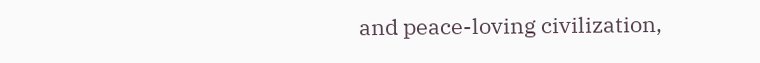and peace-loving civilization,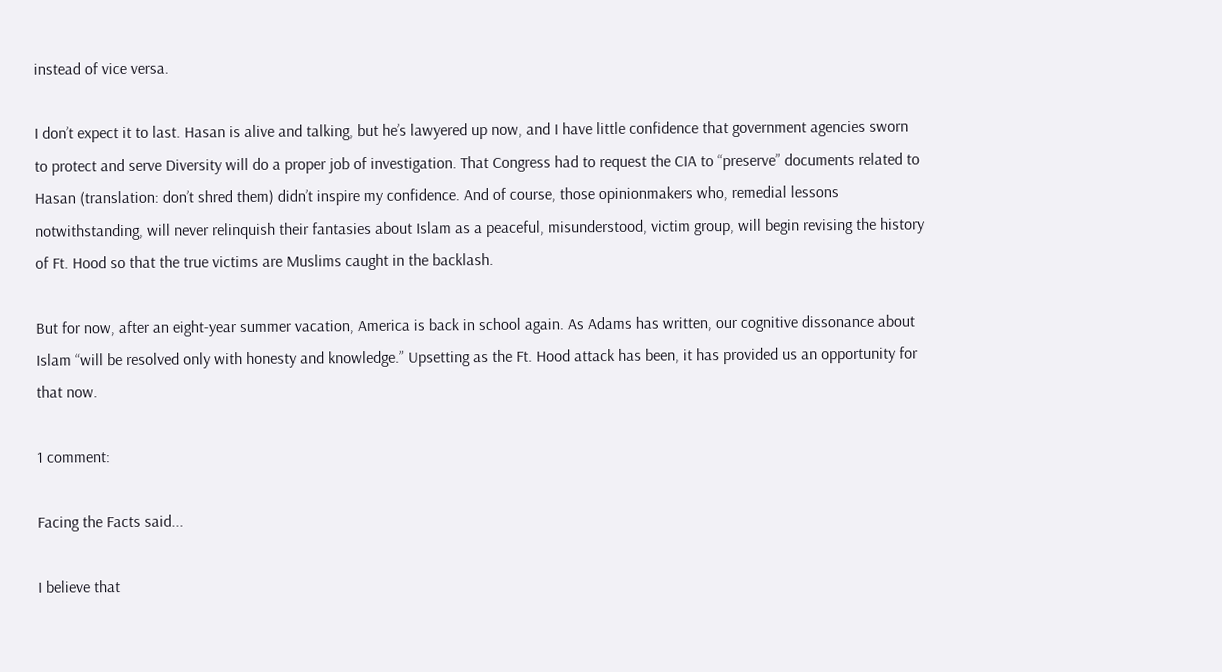instead of vice versa.

I don’t expect it to last. Hasan is alive and talking, but he’s lawyered up now, and I have little confidence that government agencies sworn to protect and serve Diversity will do a proper job of investigation. That Congress had to request the CIA to “preserve” documents related to Hasan (translation: don’t shred them) didn’t inspire my confidence. And of course, those opinionmakers who, remedial lessons notwithstanding, will never relinquish their fantasies about Islam as a peaceful, misunderstood, victim group, will begin revising the history of Ft. Hood so that the true victims are Muslims caught in the backlash.

But for now, after an eight-year summer vacation, America is back in school again. As Adams has written, our cognitive dissonance about Islam “will be resolved only with honesty and knowledge.” Upsetting as the Ft. Hood attack has been, it has provided us an opportunity for that now.

1 comment:

Facing the Facts said...

I believe that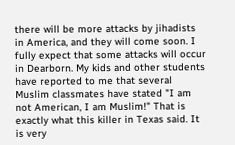there will be more attacks by jihadists in America, and they will come soon. I fully expect that some attacks will occur in Dearborn. My kids and other students have reported to me that several Muslim classmates have stated "I am not American, I am Muslim!" That is exactly what this killer in Texas said. It is very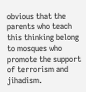obvious that the parents who teach this thinking belong to mosques who promote the support of terrorism and jihadism.